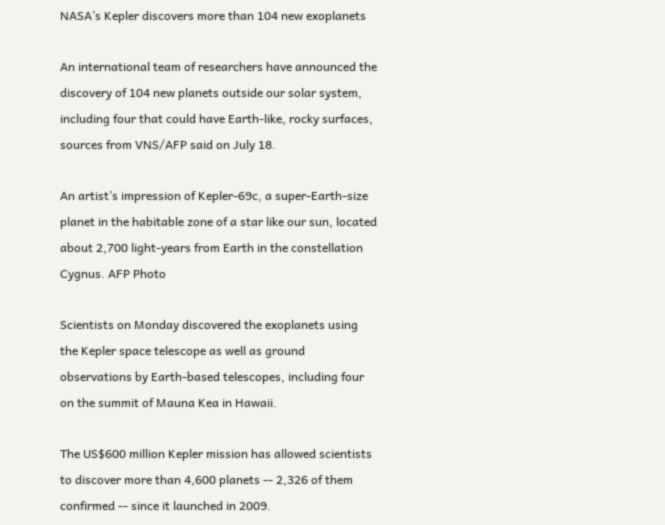NASA’s Kepler discovers more than 104 new exoplanets

An international team of researchers have announced the discovery of 104 new planets outside our solar system, including four that could have Earth-like, rocky surfaces, sources from VNS/AFP said on July 18.

An artist’s impression of Kepler-69c, a super-Earth-size planet in the habitable zone of a star like our sun, located about 2,700 light-years from Earth in the constellation Cygnus. AFP Photo

Scientists on Monday discovered the exoplanets using the Kepler space telescope as well as ground observations by Earth-based telescopes, including four on the summit of Mauna Kea in Hawaii.

The US$600 million Kepler mission has allowed scientists to discover more than 4,600 planets -- 2,326 of them confirmed -- since it launched in 2009.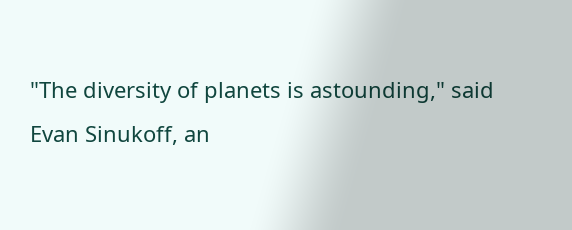"The diversity of planets is astounding," said Evan Sinukoff, an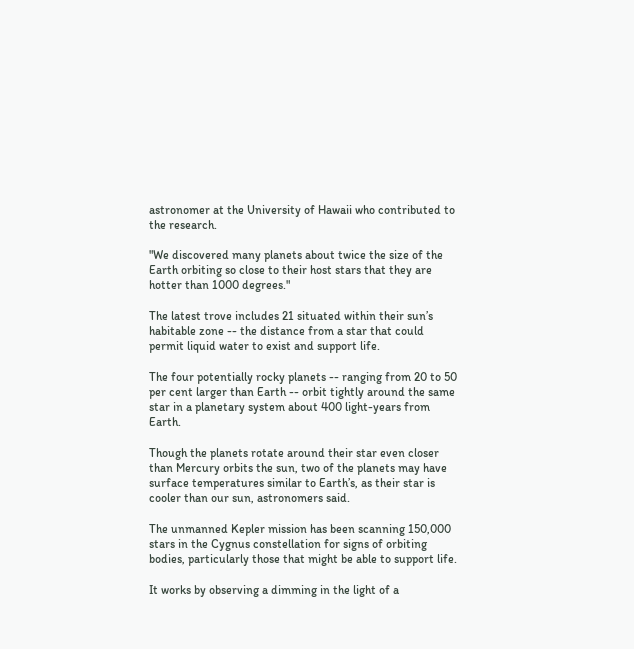astronomer at the University of Hawaii who contributed to the research.

"We discovered many planets about twice the size of the Earth orbiting so close to their host stars that they are hotter than 1000 degrees."

The latest trove includes 21 situated within their sun’s habitable zone -- the distance from a star that could permit liquid water to exist and support life.

The four potentially rocky planets -- ranging from 20 to 50 per cent larger than Earth -- orbit tightly around the same star in a planetary system about 400 light-years from Earth.

Though the planets rotate around their star even closer than Mercury orbits the sun, two of the planets may have surface temperatures similar to Earth’s, as their star is cooler than our sun, astronomers said.

The unmanned Kepler mission has been scanning 150,000 stars in the Cygnus constellation for signs of orbiting bodies, particularly those that might be able to support life.

It works by observing a dimming in the light of a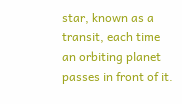star, known as a transit, each time an orbiting planet passes in front of it.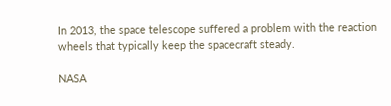In 2013, the space telescope suffered a problem with the reaction wheels that typically keep the spacecraft steady.

NASA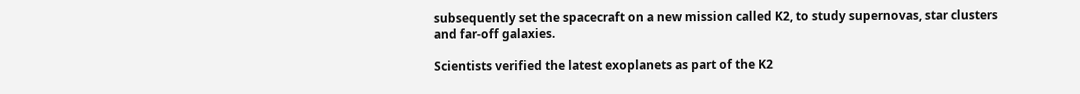subsequently set the spacecraft on a new mission called K2, to study supernovas, star clusters and far-off galaxies.

Scientists verified the latest exoplanets as part of the K2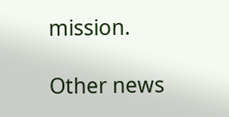mission.

Other news